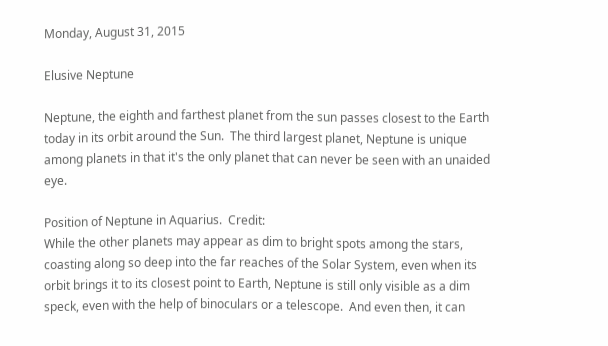Monday, August 31, 2015

Elusive Neptune

Neptune, the eighth and farthest planet from the sun passes closest to the Earth today in its orbit around the Sun.  The third largest planet, Neptune is unique among planets in that it's the only planet that can never be seen with an unaided eye.

Position of Neptune in Aquarius.  Credit:
While the other planets may appear as dim to bright spots among the stars, coasting along so deep into the far reaches of the Solar System, even when its orbit brings it to its closest point to Earth, Neptune is still only visible as a dim speck, even with the help of binoculars or a telescope.  And even then, it can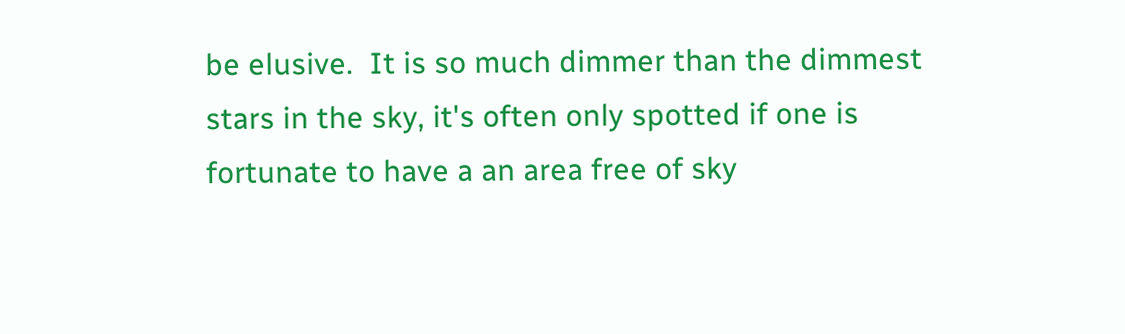be elusive.  It is so much dimmer than the dimmest stars in the sky, it's often only spotted if one is fortunate to have a an area free of sky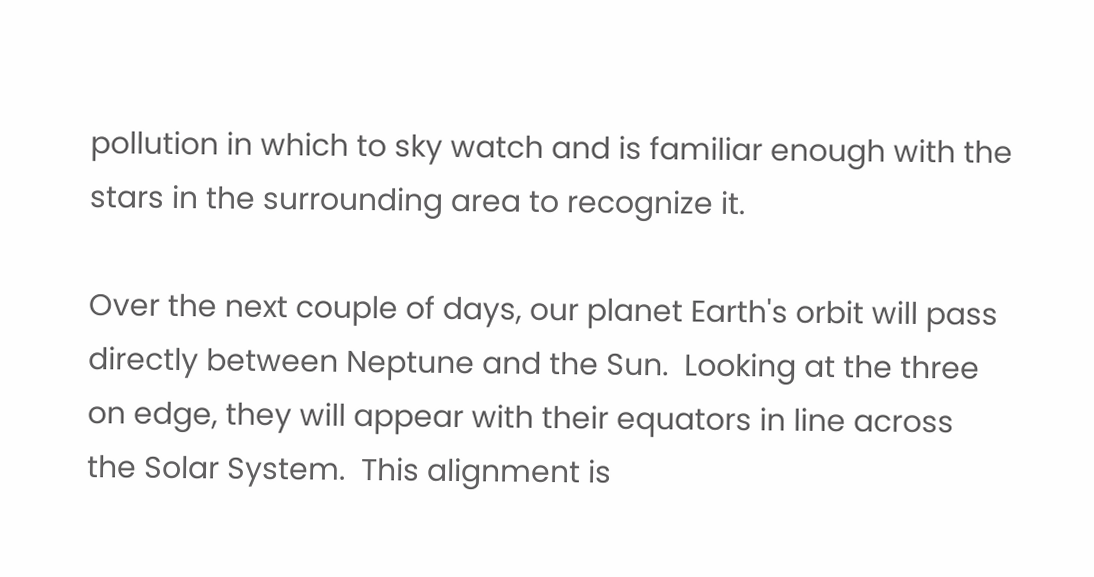pollution in which to sky watch and is familiar enough with the stars in the surrounding area to recognize it.

Over the next couple of days, our planet Earth's orbit will pass directly between Neptune and the Sun.  Looking at the three on edge, they will appear with their equators in line across the Solar System.  This alignment is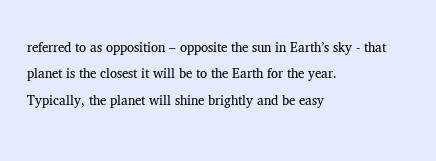referred to as opposition – opposite the sun in Earth’s sky - that planet is the closest it will be to the Earth for the year. Typically, the planet will shine brightly and be easy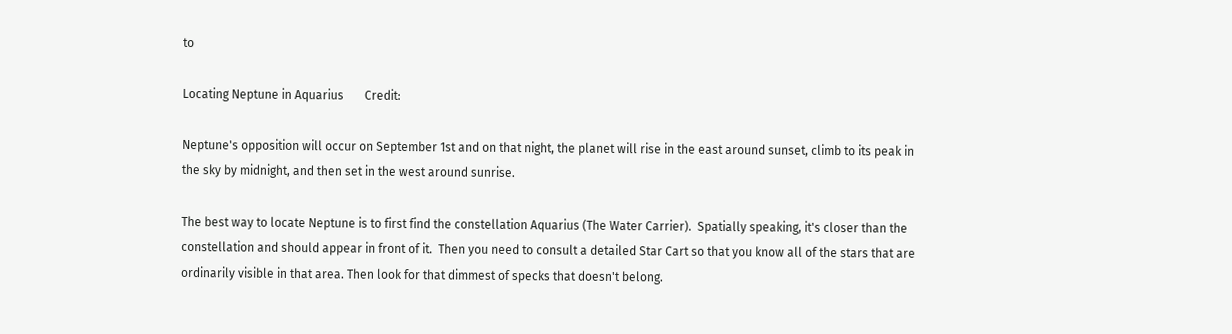to

Locating Neptune in Aquarius       Credit:

Neptune's opposition will occur on September 1st and on that night, the planet will rise in the east around sunset, climb to its peak in the sky by midnight, and then set in the west around sunrise.

The best way to locate Neptune is to first find the constellation Aquarius (The Water Carrier).  Spatially speaking, it's closer than the constellation and should appear in front of it.  Then you need to consult a detailed Star Cart so that you know all of the stars that are ordinarily visible in that area. Then look for that dimmest of specks that doesn't belong.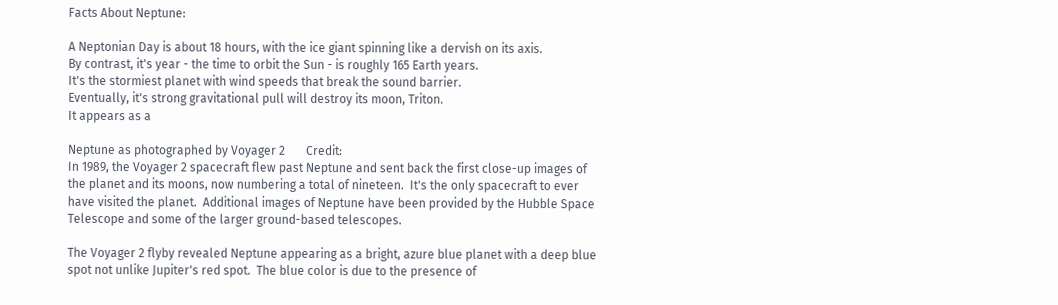Facts About Neptune:

A Neptonian Day is about 18 hours, with the ice giant spinning like a dervish on its axis.
By contrast, it's year - the time to orbit the Sun - is roughly 165 Earth years.
It's the stormiest planet with wind speeds that break the sound barrier.
Eventually, it's strong gravitational pull will destroy its moon, Triton.
It appears as a

Neptune as photographed by Voyager 2       Credit:
In 1989, the Voyager 2 spacecraft flew past Neptune and sent back the first close-up images of the planet and its moons, now numbering a total of nineteen.  It's the only spacecraft to ever have visited the planet.  Additional images of Neptune have been provided by the Hubble Space Telescope and some of the larger ground-based telescopes.

The Voyager 2 flyby revealed Neptune appearing as a bright, azure blue planet with a deep blue spot not unlike Jupiter's red spot.  The blue color is due to the presence of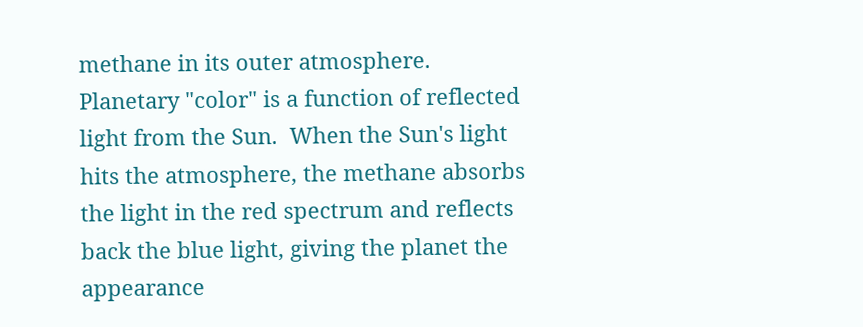methane in its outer atmosphere.  Planetary "color" is a function of reflected light from the Sun.  When the Sun's light hits the atmosphere, the methane absorbs the light in the red spectrum and reflects back the blue light, giving the planet the appearance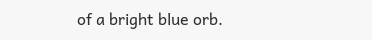of a bright blue orb.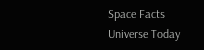Space Facts
Universe Today